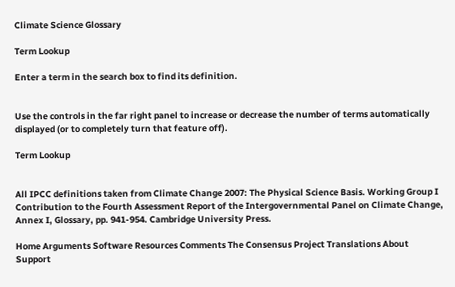Climate Science Glossary

Term Lookup

Enter a term in the search box to find its definition.


Use the controls in the far right panel to increase or decrease the number of terms automatically displayed (or to completely turn that feature off).

Term Lookup


All IPCC definitions taken from Climate Change 2007: The Physical Science Basis. Working Group I Contribution to the Fourth Assessment Report of the Intergovernmental Panel on Climate Change, Annex I, Glossary, pp. 941-954. Cambridge University Press.

Home Arguments Software Resources Comments The Consensus Project Translations About Support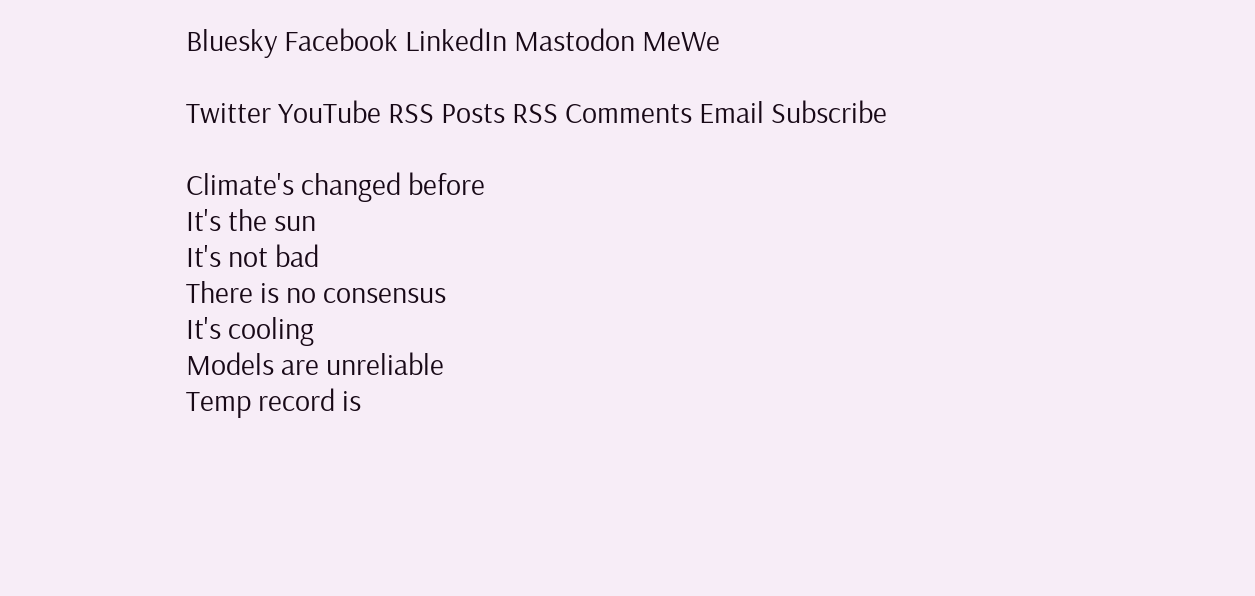Bluesky Facebook LinkedIn Mastodon MeWe

Twitter YouTube RSS Posts RSS Comments Email Subscribe

Climate's changed before
It's the sun
It's not bad
There is no consensus
It's cooling
Models are unreliable
Temp record is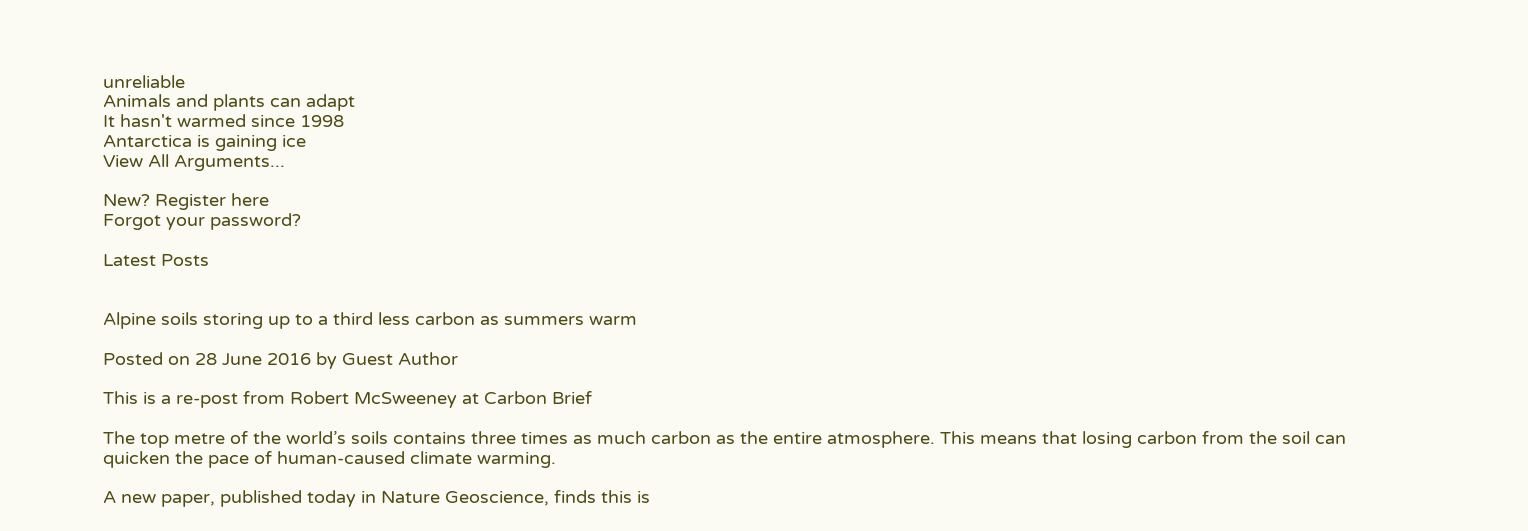unreliable
Animals and plants can adapt
It hasn't warmed since 1998
Antarctica is gaining ice
View All Arguments...

New? Register here
Forgot your password?

Latest Posts


Alpine soils storing up to a third less carbon as summers warm

Posted on 28 June 2016 by Guest Author

This is a re-post from Robert McSweeney at Carbon Brief

The top metre of the world’s soils contains three times as much carbon as the entire atmosphere. This means that losing carbon from the soil can quicken the pace of human-caused climate warming.

A new paper, published today in Nature Geoscience, finds this is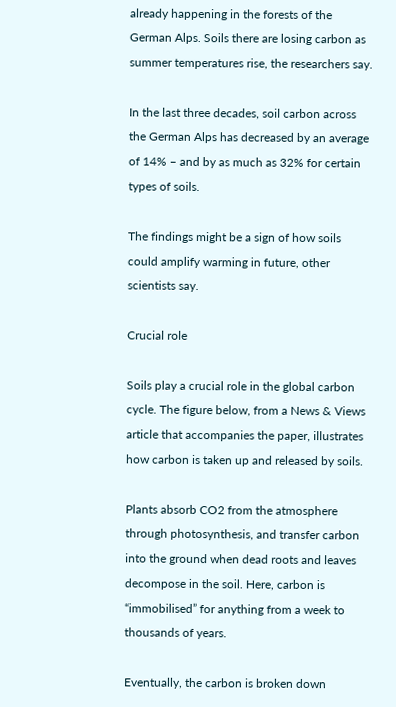already happening in the forests of the German Alps. Soils there are losing carbon as summer temperatures rise, the researchers say.

In the last three decades, soil carbon across the German Alps has decreased by an average of 14% – and by as much as 32% for certain types of soils.

The findings might be a sign of how soils could amplify warming in future, other scientists say.

Crucial role

Soils play a crucial role in the global carbon cycle. The figure below, from a News & Views article that accompanies the paper, illustrates how carbon is taken up and released by soils.

Plants absorb CO2 from the atmosphere through photosynthesis, and transfer carbon into the ground when dead roots and leaves decompose in the soil. Here, carbon is “immobilised” for anything from a week to thousands of years.

Eventually, the carbon is broken down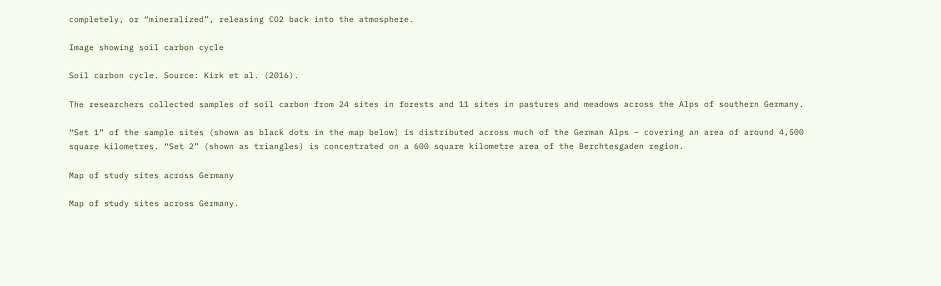completely, or “mineralized”, releasing CO2 back into the atmosphere.

Image showing soil carbon cycle

Soil carbon cycle. Source: Kirk et al. (2016).

The researchers collected samples of soil carbon from 24 sites in forests and 11 sites in pastures and meadows across the Alps of southern Germany.

“Set 1” of the sample sites (shown as black dots in the map below) is distributed across much of the German Alps – covering an area of around 4,500 square kilometres. “Set 2” (shown as triangles) is concentrated on a 600 square kilometre area of the Berchtesgaden region.

Map of study sites across Germany

Map of study sites across Germany.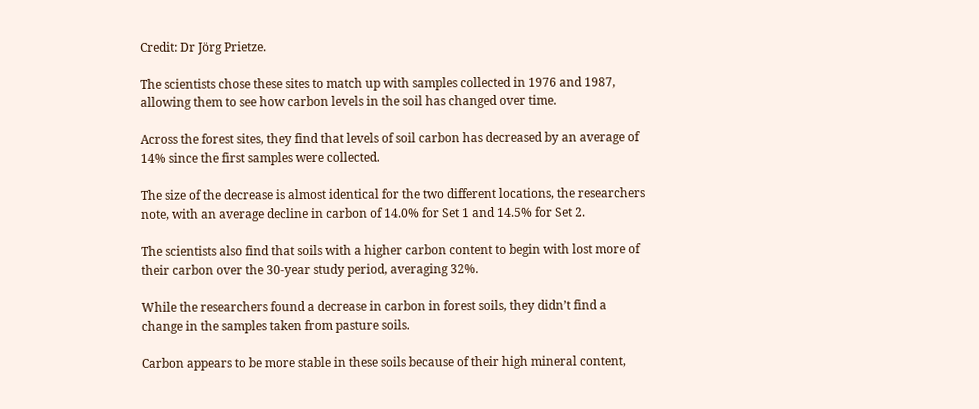Credit: Dr Jörg Prietze.

The scientists chose these sites to match up with samples collected in 1976 and 1987, allowing them to see how carbon levels in the soil has changed over time.

Across the forest sites, they find that levels of soil carbon has decreased by an average of 14% since the first samples were collected.

The size of the decrease is almost identical for the two different locations, the researchers note, with an average decline in carbon of 14.0% for Set 1 and 14.5% for Set 2.

The scientists also find that soils with a higher carbon content to begin with lost more of their carbon over the 30-year study period, averaging 32%.

While the researchers found a decrease in carbon in forest soils, they didn’t find a change in the samples taken from pasture soils.

Carbon appears to be more stable in these soils because of their high mineral content,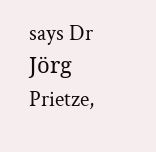says Dr Jörg Prietze,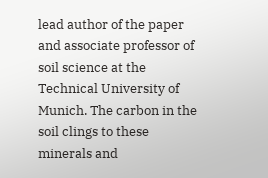lead author of the paper and associate professor of soil science at the Technical University of Munich. The carbon in the soil clings to these minerals and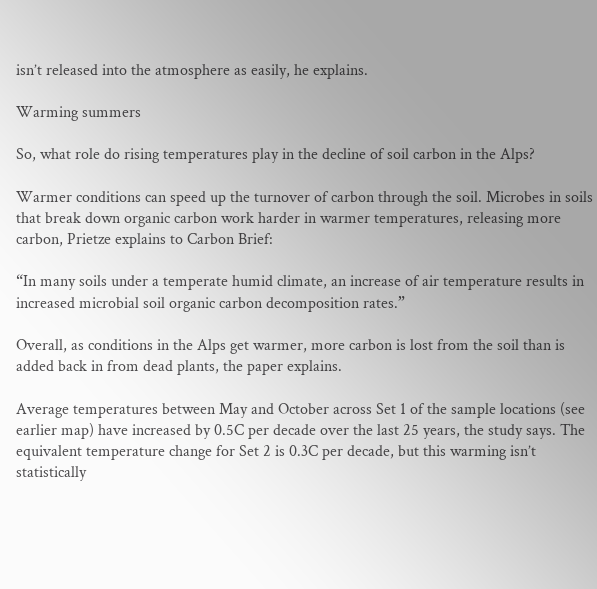isn’t released into the atmosphere as easily, he explains.

Warming summers

So, what role do rising temperatures play in the decline of soil carbon in the Alps?

Warmer conditions can speed up the turnover of carbon through the soil. Microbes in soils that break down organic carbon work harder in warmer temperatures, releasing more carbon, Prietze explains to Carbon Brief:

“In many soils under a temperate humid climate, an increase of air temperature results in increased microbial soil organic carbon decomposition rates.”

Overall, as conditions in the Alps get warmer, more carbon is lost from the soil than is added back in from dead plants, the paper explains.

Average temperatures between May and October across Set 1 of the sample locations (see earlier map) have increased by 0.5C per decade over the last 25 years, the study says. The equivalent temperature change for Set 2 is 0.3C per decade, but this warming isn’t statistically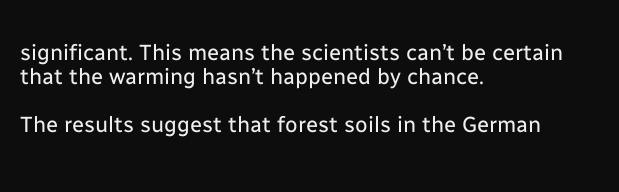significant. This means the scientists can’t be certain that the warming hasn’t happened by chance.

The results suggest that forest soils in the German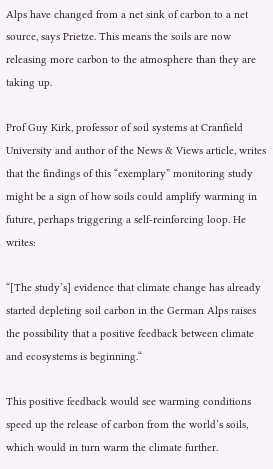Alps have changed from a net sink of carbon to a net source, says Prietze. This means the soils are now releasing more carbon to the atmosphere than they are taking up.

Prof Guy Kirk, professor of soil systems at Cranfield University and author of the News & Views article, writes that the findings of this “exemplary” monitoring study might be a sign of how soils could amplify warming in future, perhaps triggering a self-reinforcing loop. He writes:

“[The study’s] evidence that climate change has already started depleting soil carbon in the German Alps raises the possibility that a positive feedback between climate and ecosystems is beginning.“

This positive feedback would see warming conditions speed up the release of carbon from the world’s soils, which would in turn warm the climate further.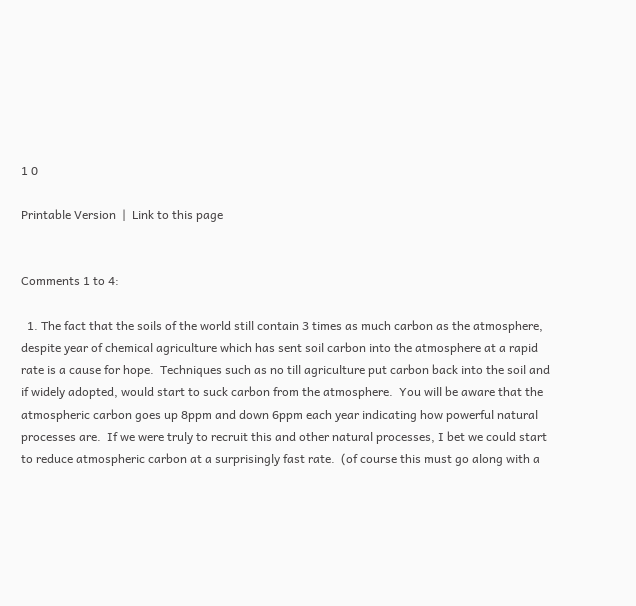1 0

Printable Version  |  Link to this page


Comments 1 to 4:

  1. The fact that the soils of the world still contain 3 times as much carbon as the atmosphere, despite year of chemical agriculture which has sent soil carbon into the atmosphere at a rapid rate is a cause for hope.  Techniques such as no till agriculture put carbon back into the soil and if widely adopted, would start to suck carbon from the atmosphere.  You will be aware that the atmospheric carbon goes up 8ppm and down 6ppm each year indicating how powerful natural processes are.  If we were truly to recruit this and other natural processes, I bet we could start to reduce atmospheric carbon at a surprisingly fast rate.  (of course this must go along with a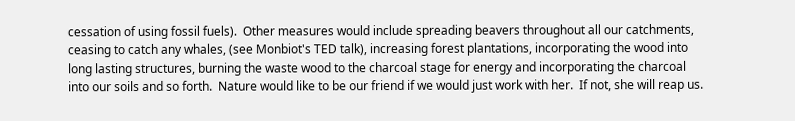cessation of using fossil fuels).  Other measures would include spreading beavers throughout all our catchments, ceasing to catch any whales, (see Monbiot's TED talk), increasing forest plantations, incorporating the wood into long lasting structures, burning the waste wood to the charcoal stage for energy and incorporating the charcoal into our soils and so forth.  Nature would like to be our friend if we would just work with her.  If not, she will reap us.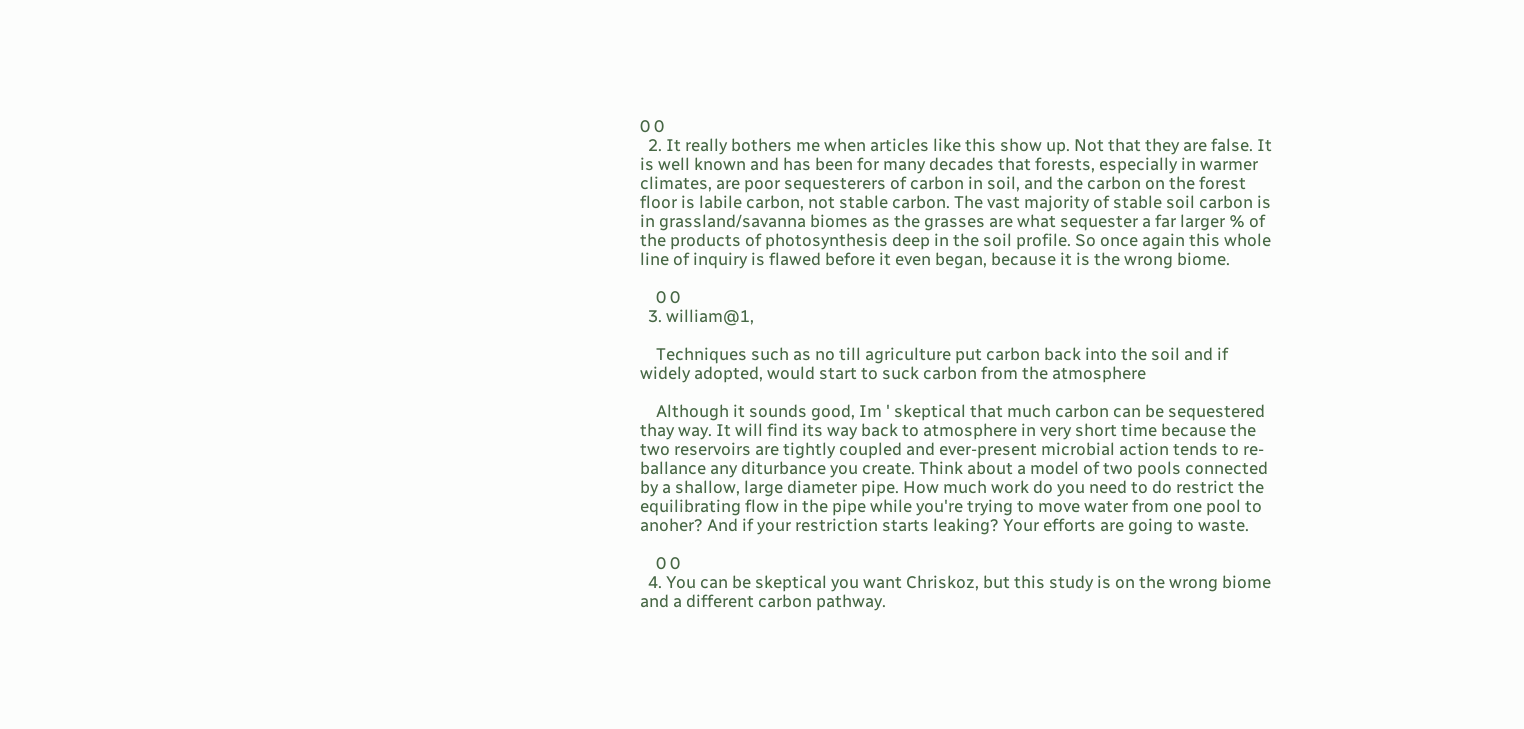0 0
  2. It really bothers me when articles like this show up. Not that they are false. It is well known and has been for many decades that forests, especially in warmer climates, are poor sequesterers of carbon in soil, and the carbon on the forest floor is labile carbon, not stable carbon. The vast majority of stable soil carbon is in grassland/savanna biomes as the grasses are what sequester a far larger % of the products of photosynthesis deep in the soil profile. So once again this whole line of inquiry is flawed before it even began, because it is the wrong biome.

    0 0
  3. william@1,

    Techniques such as no till agriculture put carbon back into the soil and if widely adopted, would start to suck carbon from the atmosphere

    Although it sounds good, Im ' skeptical that much carbon can be sequestered thay way. It will find its way back to atmosphere in very short time because the two reservoirs are tightly coupled and ever-present microbial action tends to re-ballance any diturbance you create. Think about a model of two pools connected by a shallow, large diameter pipe. How much work do you need to do restrict the equilibrating flow in the pipe while you're trying to move water from one pool to anoher? And if your restriction starts leaking? Your efforts are going to waste.

    0 0
  4. You can be skeptical you want Chriskoz, but this study is on the wrong biome and a different carbon pathway.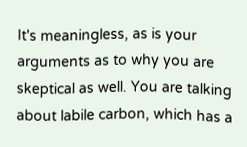It's meaningless, as is your arguments as to why you are skeptical as well. You are talking about labile carbon, which has a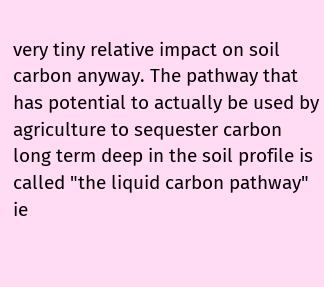very tiny relative impact on soil carbon anyway. The pathway that has potential to actually be used by agriculture to sequester carbon long term deep in the soil profile is called "the liquid carbon pathway" ie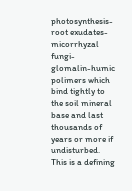photosynthesis-root exudates-micorrhyzal fungi- glomalin-humic polimers which bind tightly to the soil mineral base and last thousands of years or more if undisturbed. This is a defining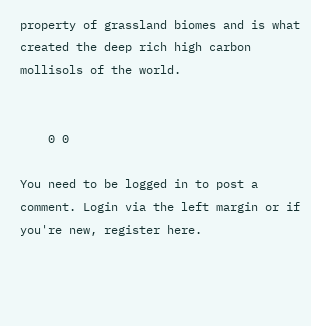property of grassland biomes and is what created the deep rich high carbon mollisols of the world.


    0 0

You need to be logged in to post a comment. Login via the left margin or if you're new, register here.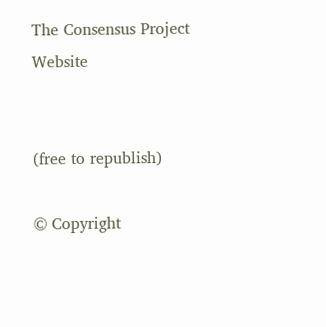The Consensus Project Website


(free to republish)

© Copyright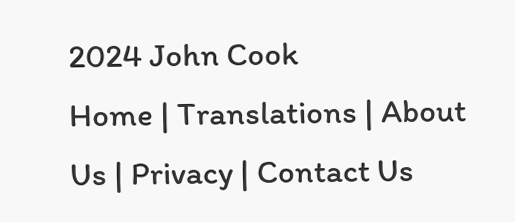2024 John Cook
Home | Translations | About Us | Privacy | Contact Us